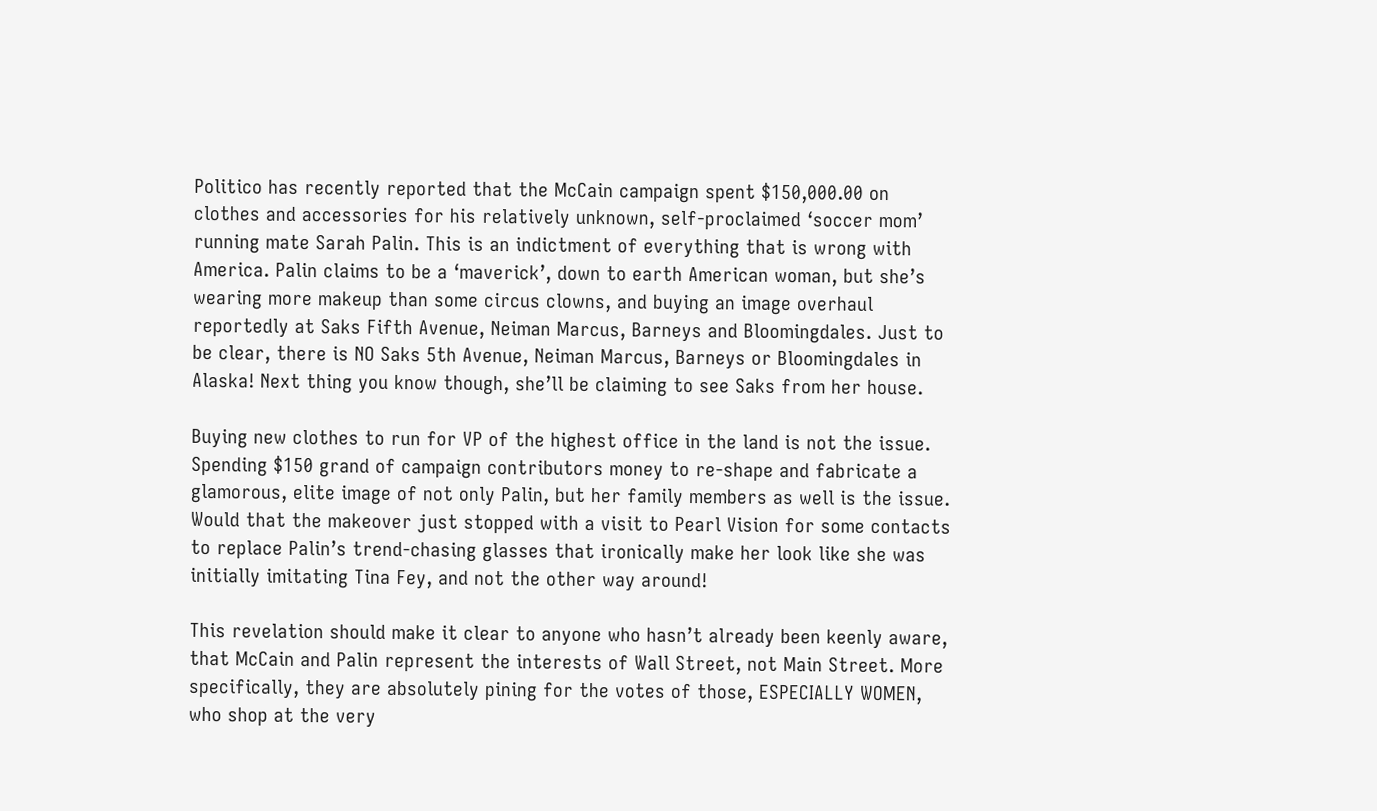Politico has recently reported that the McCain campaign spent $150,000.00 on clothes and accessories for his relatively unknown, self-proclaimed ‘soccer mom’ running mate Sarah Palin. This is an indictment of everything that is wrong with America. Palin claims to be a ‘maverick’, down to earth American woman, but she’s wearing more makeup than some circus clowns, and buying an image overhaul reportedly at Saks Fifth Avenue, Neiman Marcus, Barneys and Bloomingdales. Just to be clear, there is NO Saks 5th Avenue, Neiman Marcus, Barneys or Bloomingdales in Alaska! Next thing you know though, she’ll be claiming to see Saks from her house.

Buying new clothes to run for VP of the highest office in the land is not the issue. Spending $150 grand of campaign contributors money to re-shape and fabricate a glamorous, elite image of not only Palin, but her family members as well is the issue. Would that the makeover just stopped with a visit to Pearl Vision for some contacts to replace Palin’s trend-chasing glasses that ironically make her look like she was initially imitating Tina Fey, and not the other way around!

This revelation should make it clear to anyone who hasn’t already been keenly aware, that McCain and Palin represent the interests of Wall Street, not Main Street. More specifically, they are absolutely pining for the votes of those, ESPECIALLY WOMEN, who shop at the very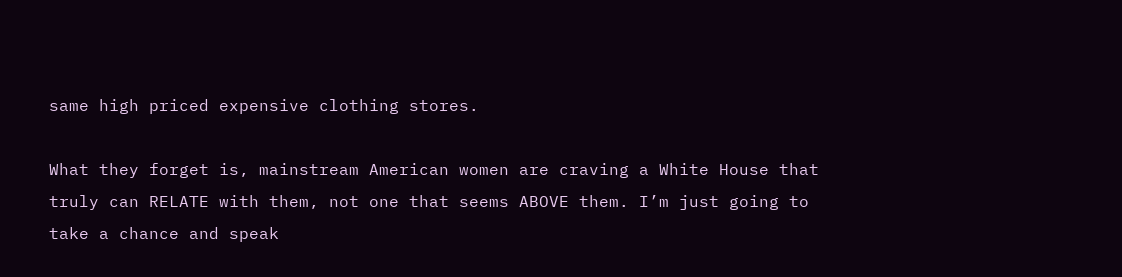same high priced expensive clothing stores.

What they forget is, mainstream American women are craving a White House that truly can RELATE with them, not one that seems ABOVE them. I’m just going to take a chance and speak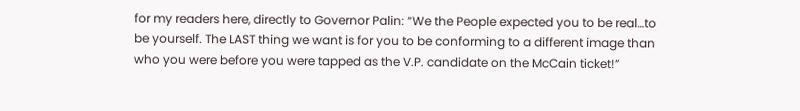for my readers here, directly to Governor Palin: “We the People expected you to be real…to be yourself. The LAST thing we want is for you to be conforming to a different image than who you were before you were tapped as the V.P. candidate on the McCain ticket!”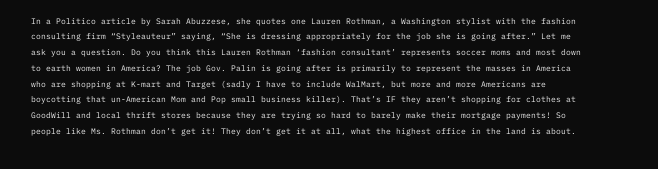In a Politico article by Sarah Abuzzese, she quotes one Lauren Rothman, a Washington stylist with the fashion consulting firm “Styleauteur” saying, “She is dressing appropriately for the job she is going after.” Let me ask you a question. Do you think this Lauren Rothman ‘fashion consultant’ represents soccer moms and most down to earth women in America? The job Gov. Palin is going after is primarily to represent the masses in America who are shopping at K-mart and Target (sadly I have to include WalMart, but more and more Americans are boycotting that un-American Mom and Pop small business killer). That’s IF they aren’t shopping for clothes at GoodWill and local thrift stores because they are trying so hard to barely make their mortgage payments! So people like Ms. Rothman don’t get it! They don’t get it at all, what the highest office in the land is about.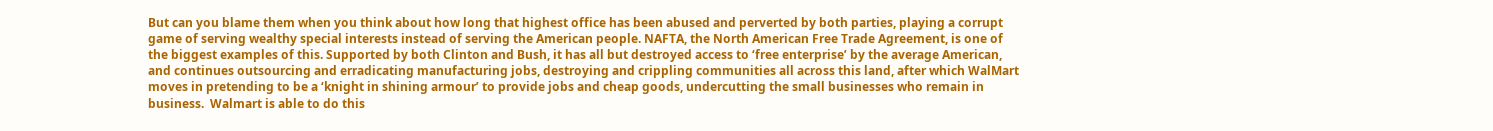But can you blame them when you think about how long that highest office has been abused and perverted by both parties, playing a corrupt game of serving wealthy special interests instead of serving the American people. NAFTA, the North American Free Trade Agreement, is one of the biggest examples of this. Supported by both Clinton and Bush, it has all but destroyed access to ‘free enterprise’ by the average American, and continues outsourcing and erradicating manufacturing jobs, destroying and crippling communities all across this land, after which WalMart moves in pretending to be a ‘knight in shining armour’ to provide jobs and cheap goods, undercutting the small businesses who remain in business.  Walmart is able to do this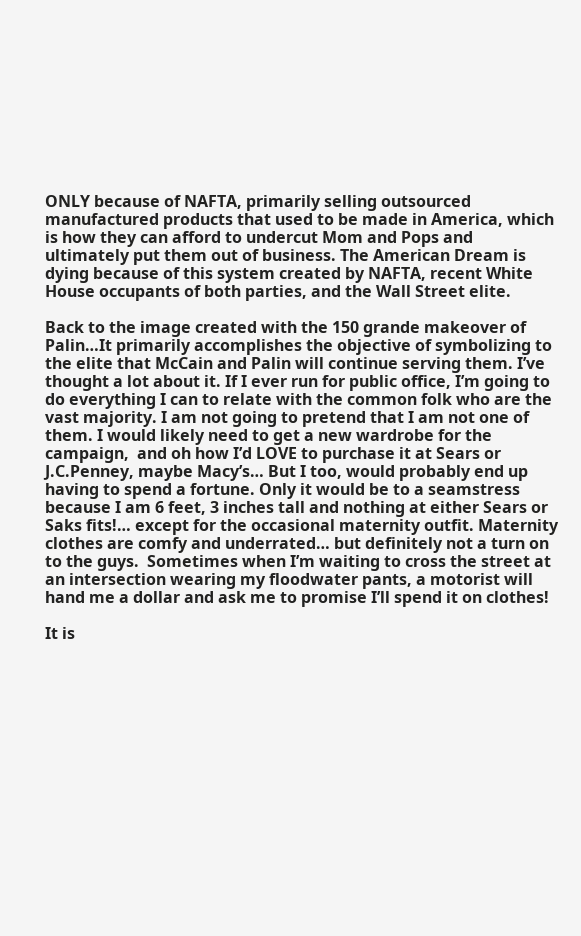ONLY because of NAFTA, primarily selling outsourced manufactured products that used to be made in America, which is how they can afford to undercut Mom and Pops and ultimately put them out of business. The American Dream is dying because of this system created by NAFTA, recent White House occupants of both parties, and the Wall Street elite.

Back to the image created with the 150 grande makeover of Palin…It primarily accomplishes the objective of symbolizing to the elite that McCain and Palin will continue serving them. I’ve thought a lot about it. If I ever run for public office, I’m going to do everything I can to relate with the common folk who are the vast majority. I am not going to pretend that I am not one of them. I would likely need to get a new wardrobe for the campaign,  and oh how I’d LOVE to purchase it at Sears or J.C.Penney, maybe Macy’s… But I too, would probably end up having to spend a fortune. Only it would be to a seamstress because I am 6 feet, 3 inches tall and nothing at either Sears or Saks fits!… except for the occasional maternity outfit. Maternity clothes are comfy and underrated… but definitely not a turn on to the guys.  Sometimes when I’m waiting to cross the street at an intersection wearing my floodwater pants, a motorist will hand me a dollar and ask me to promise I’ll spend it on clothes!

It is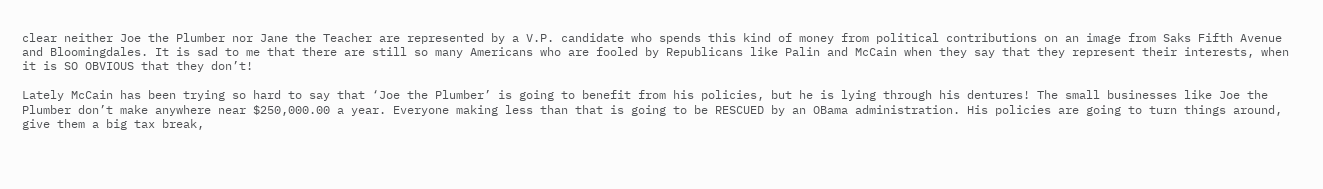clear neither Joe the Plumber nor Jane the Teacher are represented by a V.P. candidate who spends this kind of money from political contributions on an image from Saks Fifth Avenue and Bloomingdales. It is sad to me that there are still so many Americans who are fooled by Republicans like Palin and McCain when they say that they represent their interests, when it is SO OBVIOUS that they don’t!

Lately McCain has been trying so hard to say that ‘Joe the Plumber’ is going to benefit from his policies, but he is lying through his dentures! The small businesses like Joe the Plumber don’t make anywhere near $250,000.00 a year. Everyone making less than that is going to be RESCUED by an OBama administration. His policies are going to turn things around, give them a big tax break,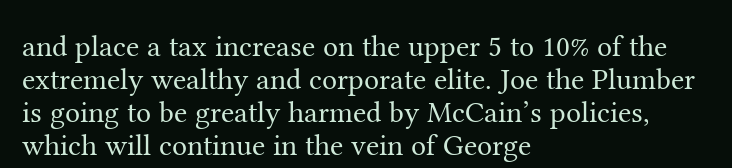and place a tax increase on the upper 5 to 10% of the extremely wealthy and corporate elite. Joe the Plumber is going to be greatly harmed by McCain’s policies, which will continue in the vein of George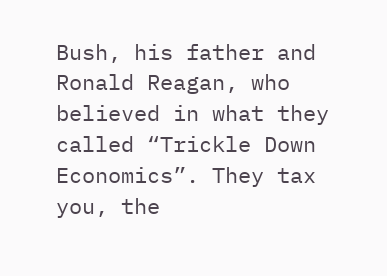Bush, his father and Ronald Reagan, who believed in what they called “Trickle Down Economics”. They tax you, the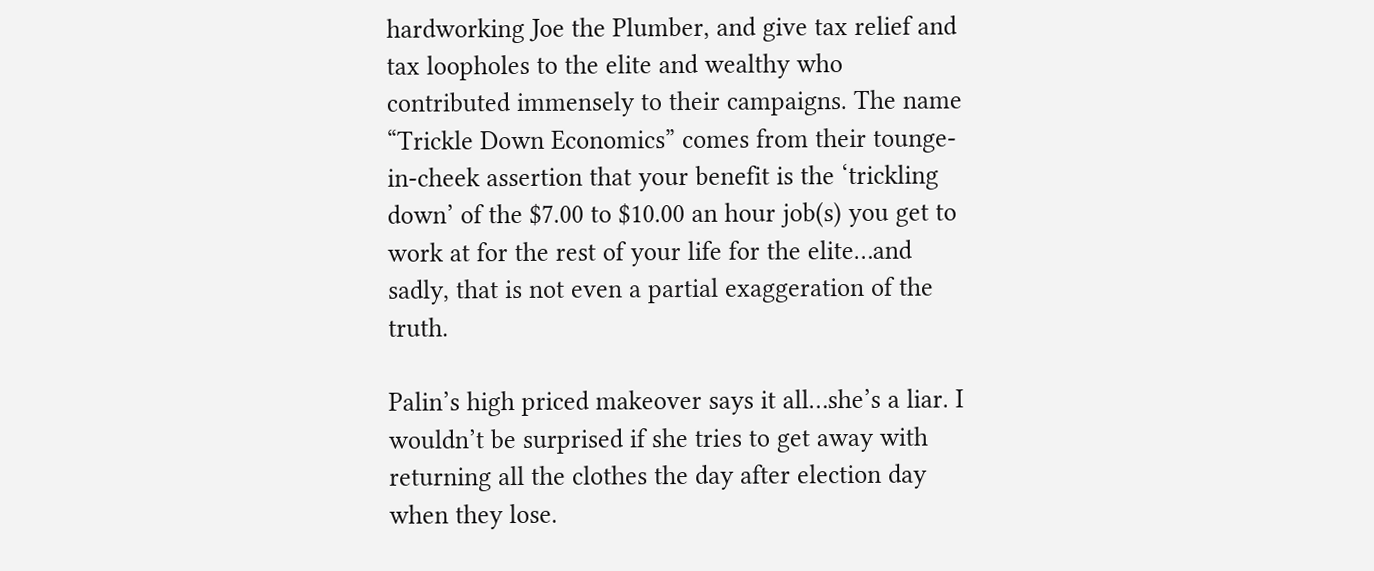hardworking Joe the Plumber, and give tax relief and tax loopholes to the elite and wealthy who contributed immensely to their campaigns. The name “Trickle Down Economics” comes from their tounge-in-cheek assertion that your benefit is the ‘trickling down’ of the $7.00 to $10.00 an hour job(s) you get to work at for the rest of your life for the elite…and sadly, that is not even a partial exaggeration of the truth.

Palin’s high priced makeover says it all…she’s a liar. I wouldn’t be surprised if she tries to get away with returning all the clothes the day after election day when they lose.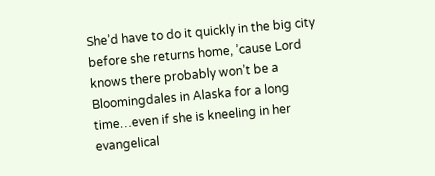She’d have to do it quickly in the big city before she returns home, ’cause Lord knows there probably won’t be a Bloomingdales in Alaska for a long time…even if she is kneeling in her evangelical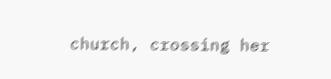church, crossing her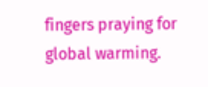fingers praying for global warming.